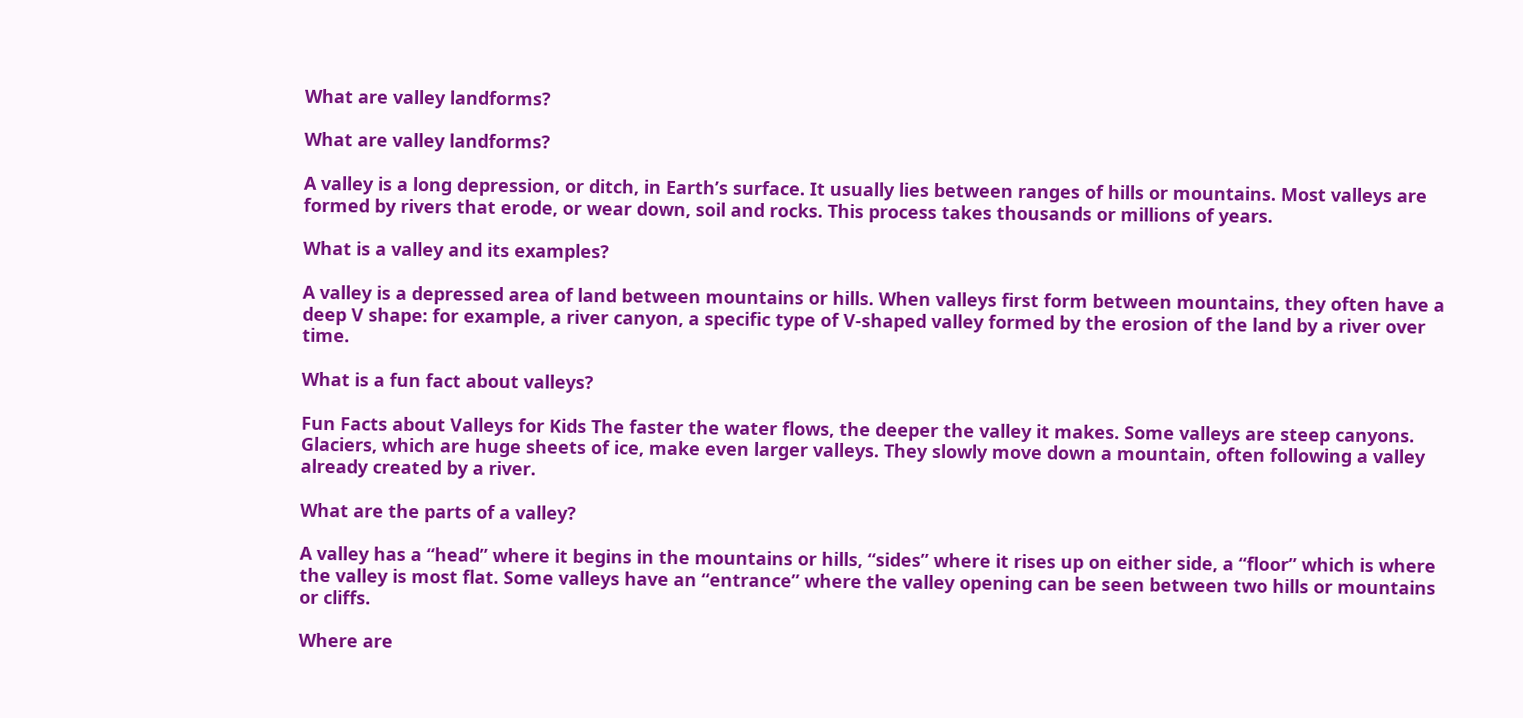What are valley landforms?

What are valley landforms?

A valley is a long depression, or ditch, in Earth’s surface. It usually lies between ranges of hills or mountains. Most valleys are formed by rivers that erode, or wear down, soil and rocks. This process takes thousands or millions of years.

What is a valley and its examples?

A valley is a depressed area of land between mountains or hills. When valleys first form between mountains, they often have a deep V shape: for example, a river canyon, a specific type of V-shaped valley formed by the erosion of the land by a river over time.

What is a fun fact about valleys?

Fun Facts about Valleys for Kids The faster the water flows, the deeper the valley it makes. Some valleys are steep canyons. Glaciers, which are huge sheets of ice, make even larger valleys. They slowly move down a mountain, often following a valley already created by a river.

What are the parts of a valley?

A valley has a “head” where it begins in the mountains or hills, “sides” where it rises up on either side, a “floor” which is where the valley is most flat. Some valleys have an “entrance” where the valley opening can be seen between two hills or mountains or cliffs.

Where are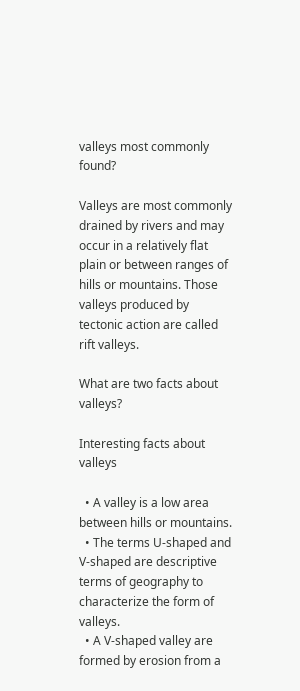valleys most commonly found?

Valleys are most commonly drained by rivers and may occur in a relatively flat plain or between ranges of hills or mountains. Those valleys produced by tectonic action are called rift valleys.

What are two facts about valleys?

Interesting facts about valleys

  • A valley is a low area between hills or mountains.
  • The terms U-shaped and V-shaped are descriptive terms of geography to characterize the form of valleys.
  • A V-shaped valley are formed by erosion from a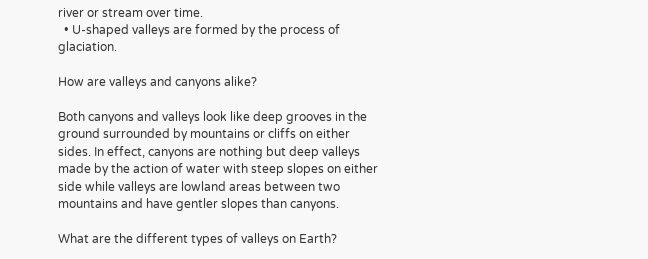river or stream over time.
  • U-shaped valleys are formed by the process of glaciation.

How are valleys and canyons alike?

Both canyons and valleys look like deep grooves in the ground surrounded by mountains or cliffs on either sides. In effect, canyons are nothing but deep valleys made by the action of water with steep slopes on either side while valleys are lowland areas between two mountains and have gentler slopes than canyons.

What are the different types of valleys on Earth?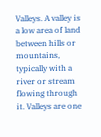Valleys. A valley is a low area of land between hills or mountains, typically with a river or stream flowing through it. Valleys are one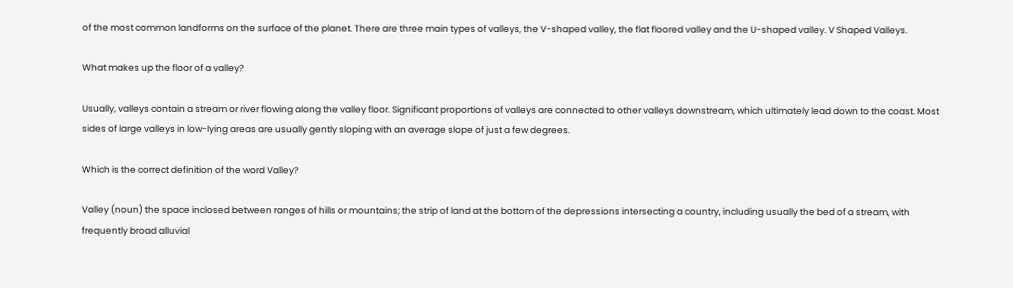of the most common landforms on the surface of the planet. There are three main types of valleys, the V-shaped valley, the flat floored valley and the U-shaped valley. V Shaped Valleys.

What makes up the floor of a valley?

Usually, valleys contain a stream or river flowing along the valley floor. Significant proportions of valleys are connected to other valleys downstream, which ultimately lead down to the coast. Most sides of large valleys in low-lying areas are usually gently sloping with an average slope of just a few degrees.

Which is the correct definition of the word Valley?

Valley (noun) the space inclosed between ranges of hills or mountains; the strip of land at the bottom of the depressions intersecting a country, including usually the bed of a stream, with frequently broad alluvial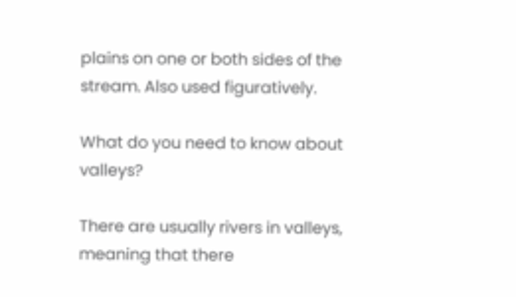plains on one or both sides of the stream. Also used figuratively.

What do you need to know about valleys?

There are usually rivers in valleys, meaning that there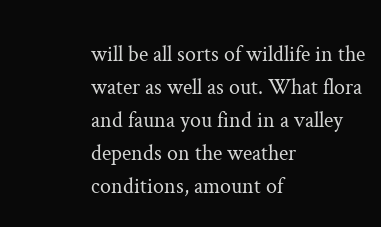will be all sorts of wildlife in the water as well as out. What flora and fauna you find in a valley depends on the weather conditions, amount of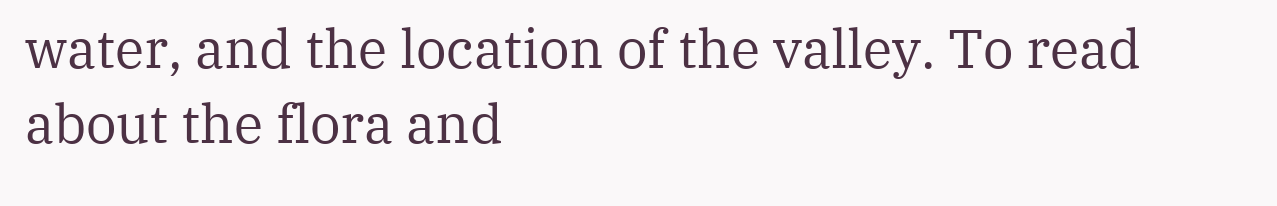water, and the location of the valley. To read about the flora and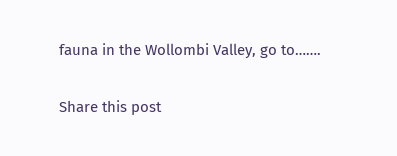fauna in the Wollombi Valley, go to…….

Share this post